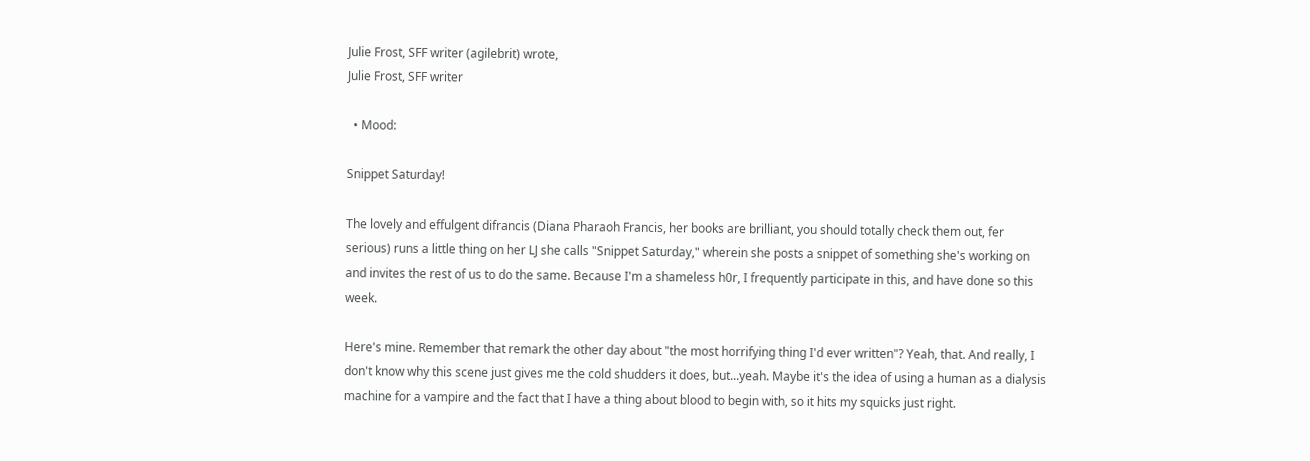Julie Frost, SFF writer (agilebrit) wrote,
Julie Frost, SFF writer

  • Mood:

Snippet Saturday!

The lovely and effulgent difrancis (Diana Pharaoh Francis, her books are brilliant, you should totally check them out, fer serious) runs a little thing on her LJ she calls "Snippet Saturday," wherein she posts a snippet of something she's working on and invites the rest of us to do the same. Because I'm a shameless h0r, I frequently participate in this, and have done so this week.

Here's mine. Remember that remark the other day about "the most horrifying thing I'd ever written"? Yeah, that. And really, I don't know why this scene just gives me the cold shudders it does, but...yeah. Maybe it's the idea of using a human as a dialysis machine for a vampire and the fact that I have a thing about blood to begin with, so it hits my squicks just right.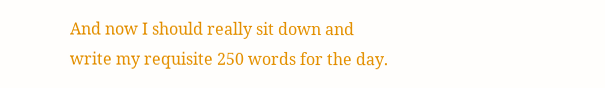And now I should really sit down and write my requisite 250 words for the day.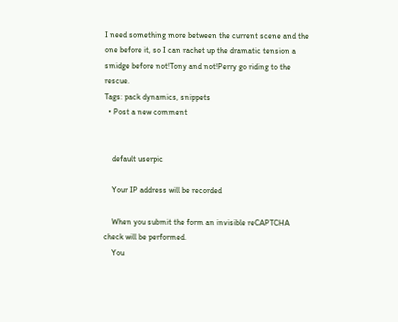I need something more between the current scene and the one before it, so I can rachet up the dramatic tension a smidge before not!Tony and not!Perry go riding to the rescue.
Tags: pack dynamics, snippets
  • Post a new comment


    default userpic

    Your IP address will be recorded

    When you submit the form an invisible reCAPTCHA check will be performed.
    You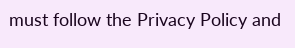must follow the Privacy Policy and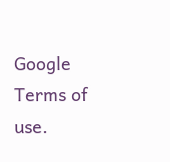Google Terms of use.